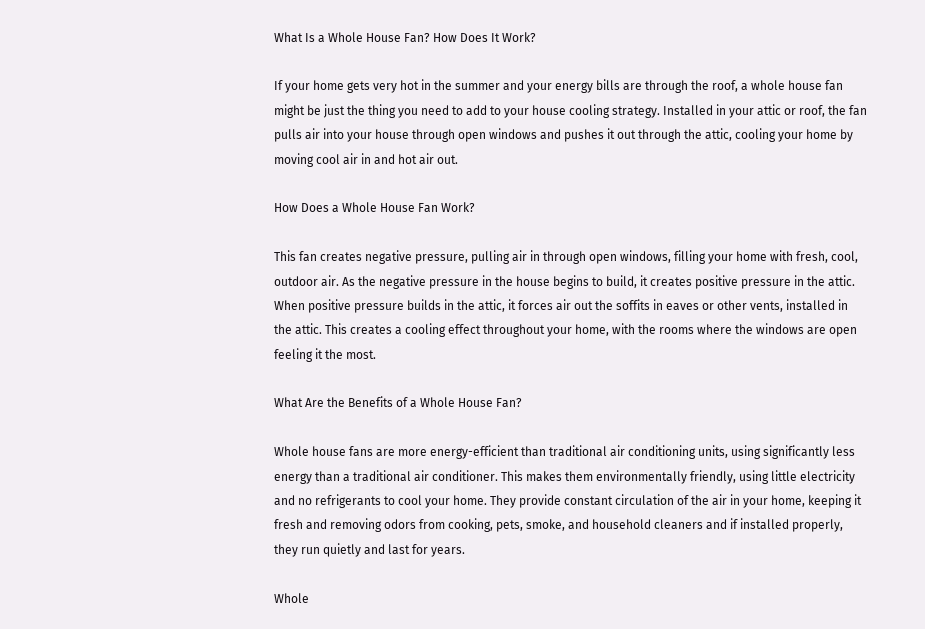What Is a Whole House Fan? How Does It Work?

If your home gets very hot in the summer and your energy bills are through the roof, a whole house fan might be just the thing you need to add to your house cooling strategy. Installed in your attic or roof, the fan pulls air into your house through open windows and pushes it out through the attic, cooling your home by moving cool air in and hot air out.

How Does a Whole House Fan Work?

This fan creates negative pressure, pulling air in through open windows, filling your home with fresh, cool, outdoor air. As the negative pressure in the house begins to build, it creates positive pressure in the attic. When positive pressure builds in the attic, it forces air out the soffits in eaves or other vents, installed in the attic. This creates a cooling effect throughout your home, with the rooms where the windows are open feeling it the most.

What Are the Benefits of a Whole House Fan?

Whole house fans are more energy-efficient than traditional air conditioning units, using significantly less energy than a traditional air conditioner. This makes them environmentally friendly, using little electricity and no refrigerants to cool your home. They provide constant circulation of the air in your home, keeping it fresh and removing odors from cooking, pets, smoke, and household cleaners and if installed properly, they run quietly and last for years.

Whole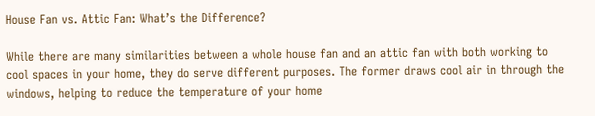House Fan vs. Attic Fan: What’s the Difference?

While there are many similarities between a whole house fan and an attic fan with both working to cool spaces in your home, they do serve different purposes. The former draws cool air in through the windows, helping to reduce the temperature of your home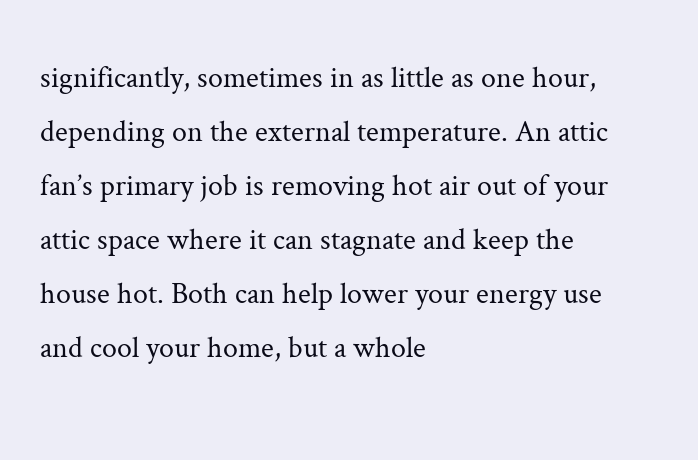significantly, sometimes in as little as one hour, depending on the external temperature. An attic fan’s primary job is removing hot air out of your attic space where it can stagnate and keep the house hot. Both can help lower your energy use and cool your home, but a whole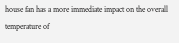house fan has a more immediate impact on the overall temperature of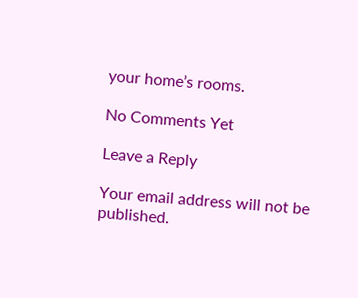your home’s rooms.

No Comments Yet

Leave a Reply

Your email address will not be published.